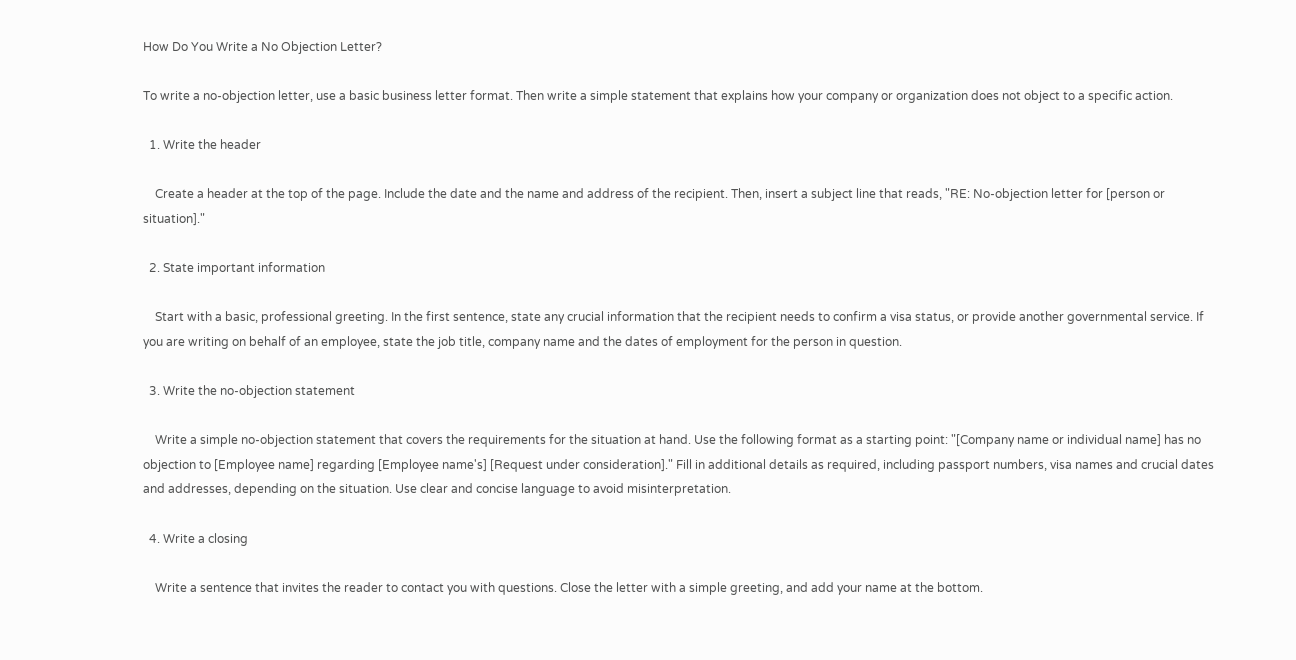How Do You Write a No Objection Letter?

To write a no-objection letter, use a basic business letter format. Then write a simple statement that explains how your company or organization does not object to a specific action.

  1. Write the header

    Create a header at the top of the page. Include the date and the name and address of the recipient. Then, insert a subject line that reads, "RE: No-objection letter for [person or situation]."

  2. State important information

    Start with a basic, professional greeting. In the first sentence, state any crucial information that the recipient needs to confirm a visa status, or provide another governmental service. If you are writing on behalf of an employee, state the job title, company name and the dates of employment for the person in question.

  3. Write the no-objection statement

    Write a simple no-objection statement that covers the requirements for the situation at hand. Use the following format as a starting point: "[Company name or individual name] has no objection to [Employee name] regarding [Employee name's] [Request under consideration]." Fill in additional details as required, including passport numbers, visa names and crucial dates and addresses, depending on the situation. Use clear and concise language to avoid misinterpretation.

  4. Write a closing

    Write a sentence that invites the reader to contact you with questions. Close the letter with a simple greeting, and add your name at the bottom.